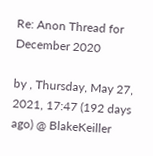Re: Anon Thread for December 2020

by , Thursday, May 27, 2021, 17:47 (192 days ago) @ BlakeKeiller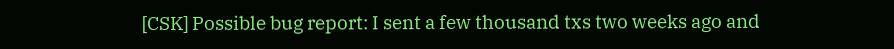[CSK] Possible bug report: I sent a few thousand txs two weeks ago and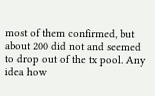most of them confirmed, but about 200 did not and seemed to drop out of the tx pool. Any idea how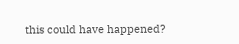this could have happened?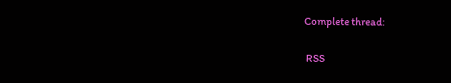Complete thread:

 RSS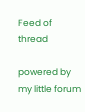Feed of thread

powered by my little forum